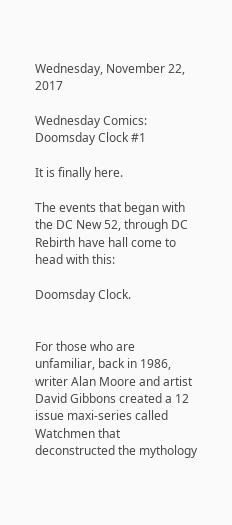Wednesday, November 22, 2017

Wednesday Comics: Doomsday Clock #1

It is finally here.

The events that began with the DC New 52, through DC Rebirth have hall come to head with this:

Doomsday Clock.


For those who are unfamiliar, back in 1986, writer Alan Moore and artist David Gibbons created a 12 issue maxi-series called Watchmen that deconstructed the mythology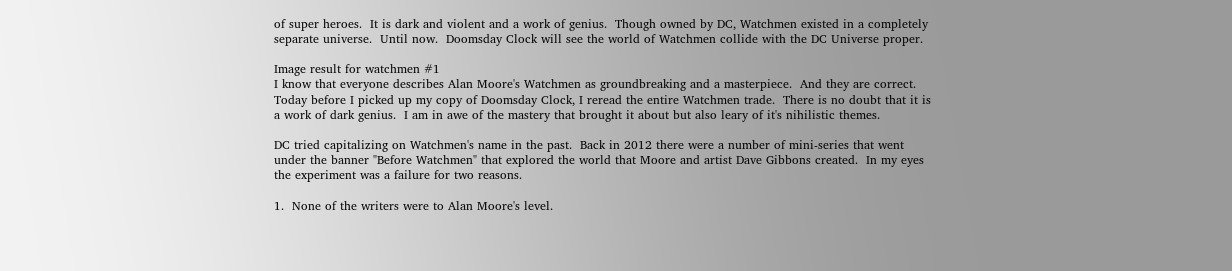of super heroes.  It is dark and violent and a work of genius.  Though owned by DC, Watchmen existed in a completely separate universe.  Until now.  Doomsday Clock will see the world of Watchmen collide with the DC Universe proper.

Image result for watchmen #1
I know that everyone describes Alan Moore's Watchmen as groundbreaking and a masterpiece.  And they are correct.  Today before I picked up my copy of Doomsday Clock, I reread the entire Watchmen trade.  There is no doubt that it is a work of dark genius.  I am in awe of the mastery that brought it about but also leary of it's nihilistic themes.

DC tried capitalizing on Watchmen's name in the past.  Back in 2012 there were a number of mini-series that went under the banner "Before Watchmen" that explored the world that Moore and artist Dave Gibbons created.  In my eyes the experiment was a failure for two reasons.

1.  None of the writers were to Alan Moore's level.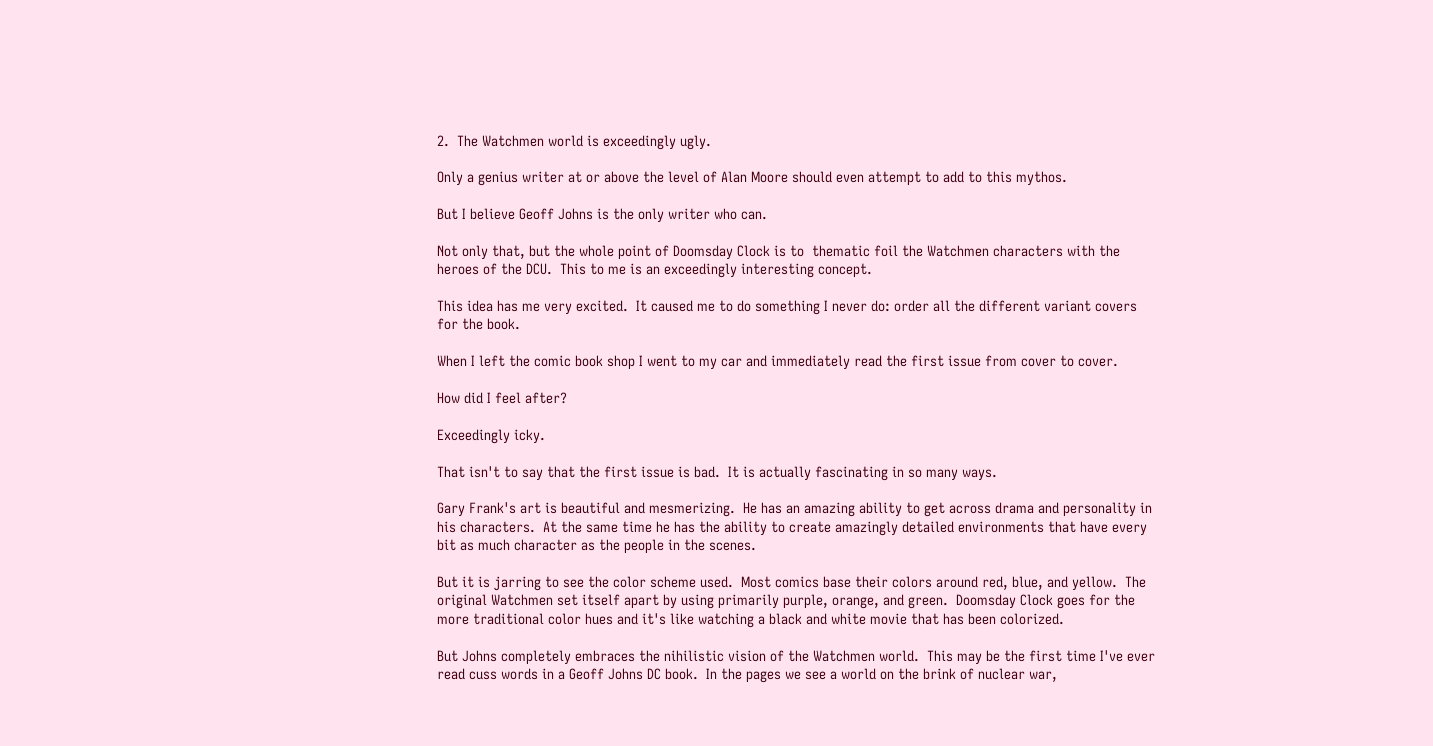2.  The Watchmen world is exceedingly ugly.

Only a genius writer at or above the level of Alan Moore should even attempt to add to this mythos.

But I believe Geoff Johns is the only writer who can.

Not only that, but the whole point of Doomsday Clock is to  thematic foil the Watchmen characters with the heroes of the DCU.  This to me is an exceedingly interesting concept.

This idea has me very excited.  It caused me to do something I never do: order all the different variant covers for the book.

When I left the comic book shop I went to my car and immediately read the first issue from cover to cover.

How did I feel after?

Exceedingly icky.

That isn't to say that the first issue is bad.  It is actually fascinating in so many ways.

Gary Frank's art is beautiful and mesmerizing.  He has an amazing ability to get across drama and personality in his characters.  At the same time he has the ability to create amazingly detailed environments that have every bit as much character as the people in the scenes.

But it is jarring to see the color scheme used.  Most comics base their colors around red, blue, and yellow.  The original Watchmen set itself apart by using primarily purple, orange, and green.  Doomsday Clock goes for the more traditional color hues and it's like watching a black and white movie that has been colorized.

But Johns completely embraces the nihilistic vision of the Watchmen world.  This may be the first time I've ever read cuss words in a Geoff Johns DC book.  In the pages we see a world on the brink of nuclear war,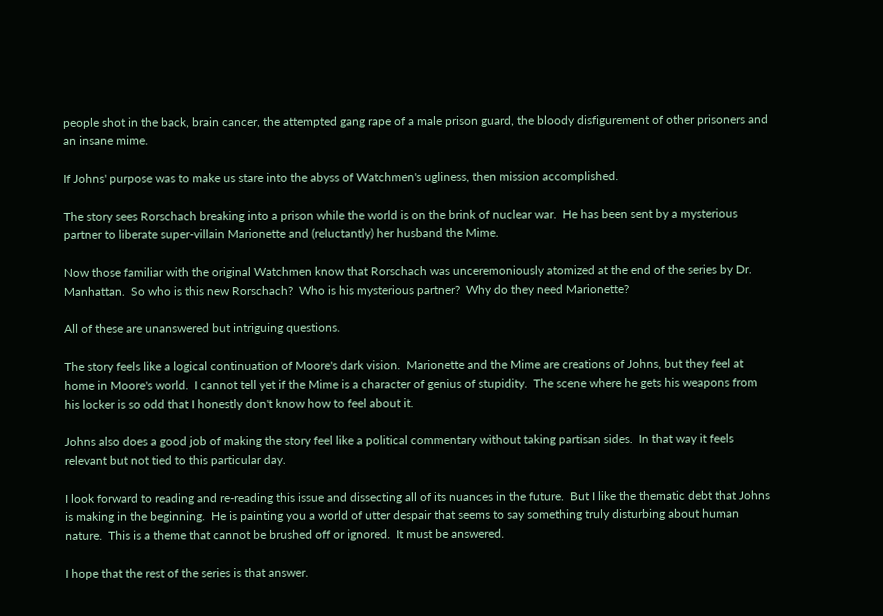people shot in the back, brain cancer, the attempted gang rape of a male prison guard, the bloody disfigurement of other prisoners and an insane mime.

If Johns' purpose was to make us stare into the abyss of Watchmen's ugliness, then mission accomplished.

The story sees Rorschach breaking into a prison while the world is on the brink of nuclear war.  He has been sent by a mysterious partner to liberate super-villain Marionette and (reluctantly) her husband the Mime.

Now those familiar with the original Watchmen know that Rorschach was unceremoniously atomized at the end of the series by Dr. Manhattan.  So who is this new Rorschach?  Who is his mysterious partner?  Why do they need Marionette?

All of these are unanswered but intriguing questions.

The story feels like a logical continuation of Moore's dark vision.  Marionette and the Mime are creations of Johns, but they feel at home in Moore's world.  I cannot tell yet if the Mime is a character of genius of stupidity.  The scene where he gets his weapons from his locker is so odd that I honestly don't know how to feel about it.

Johns also does a good job of making the story feel like a political commentary without taking partisan sides.  In that way it feels relevant but not tied to this particular day.

I look forward to reading and re-reading this issue and dissecting all of its nuances in the future.  But I like the thematic debt that Johns is making in the beginning.  He is painting you a world of utter despair that seems to say something truly disturbing about human nature.  This is a theme that cannot be brushed off or ignored.  It must be answered.

I hope that the rest of the series is that answer.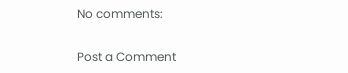No comments:

Post a Comment